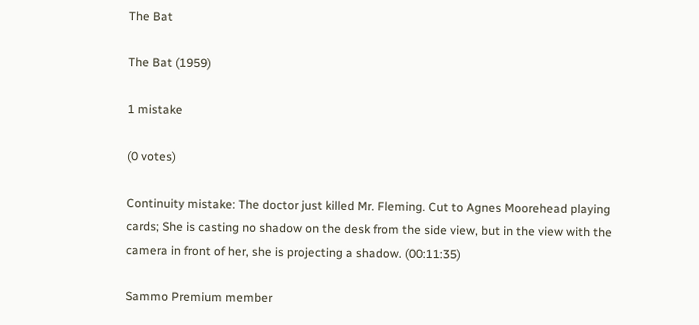The Bat

The Bat (1959)

1 mistake

(0 votes)

Continuity mistake: The doctor just killed Mr. Fleming. Cut to Agnes Moorehead playing cards; She is casting no shadow on the desk from the side view, but in the view with the camera in front of her, she is projecting a shadow. (00:11:35)

Sammo Premium member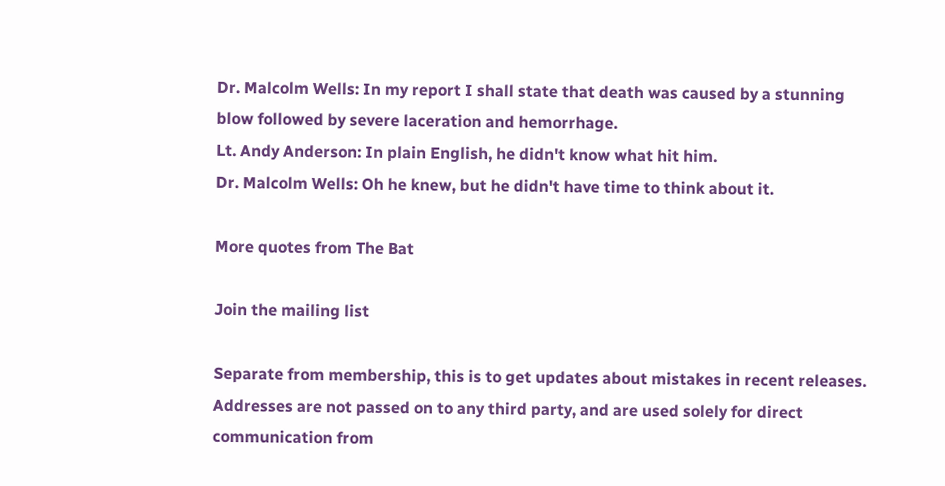Dr. Malcolm Wells: In my report I shall state that death was caused by a stunning blow followed by severe laceration and hemorrhage.
Lt. Andy Anderson: In plain English, he didn't know what hit him.
Dr. Malcolm Wells: Oh he knew, but he didn't have time to think about it.

More quotes from The Bat

Join the mailing list

Separate from membership, this is to get updates about mistakes in recent releases. Addresses are not passed on to any third party, and are used solely for direct communication from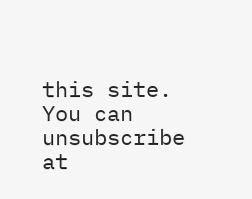this site. You can unsubscribe at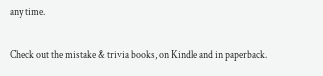any time.

Check out the mistake & trivia books, on Kindle and in paperback.